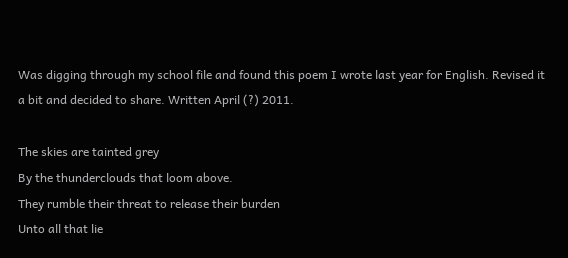Was digging through my school file and found this poem I wrote last year for English. Revised it a bit and decided to share. Written April (?) 2011.

The skies are tainted grey
By the thunderclouds that loom above.
They rumble their threat to release their burden
Unto all that lie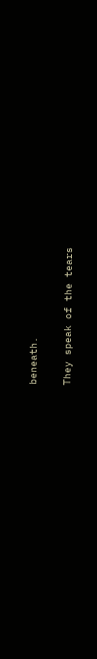beneath.

They speak of the tears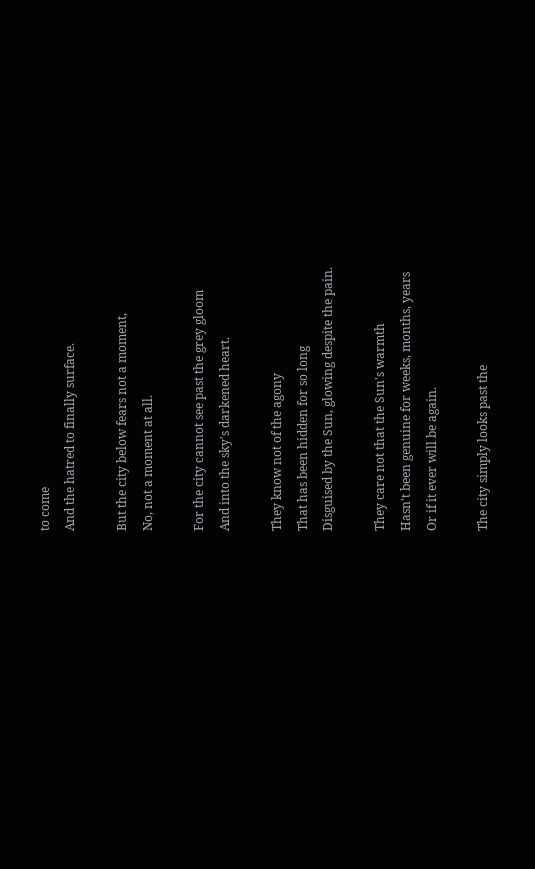to come
And the hatred to finally surface.

But the city below fears not a moment,
No, not a moment at all.

For the city cannot see past the grey gloom
And into the sky's darkened heart.

They know not of the agony
That has been hidden for so long
Disguised by the Sun, glowing despite the pain.

They care not that the Sun's warmth
Hasn't been genuine for weeks, months, years
Or if it ever will be again.

The city simply looks past the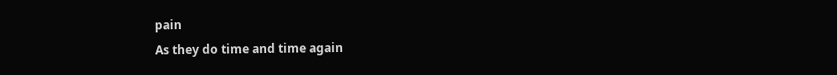pain
As they do time and time again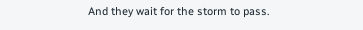And they wait for the storm to pass.